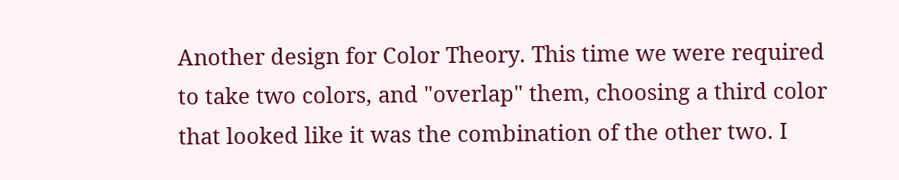Another design for Color Theory. This time we were required to take two colors, and "overlap" them, choosing a third color that looked like it was the combination of the other two. I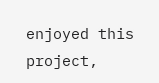enjoyed this project,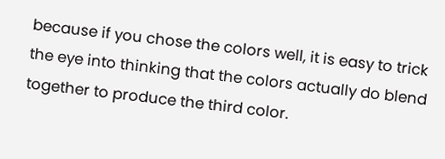because if you chose the colors well, it is easy to trick the eye into thinking that the colors actually do blend together to produce the third color.